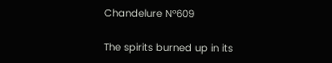Chandelure Nº609

The spirits burned up in its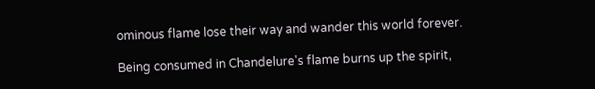ominous flame lose their way and wander this world forever.

Being consumed in Chandelure's flame burns up the spirit,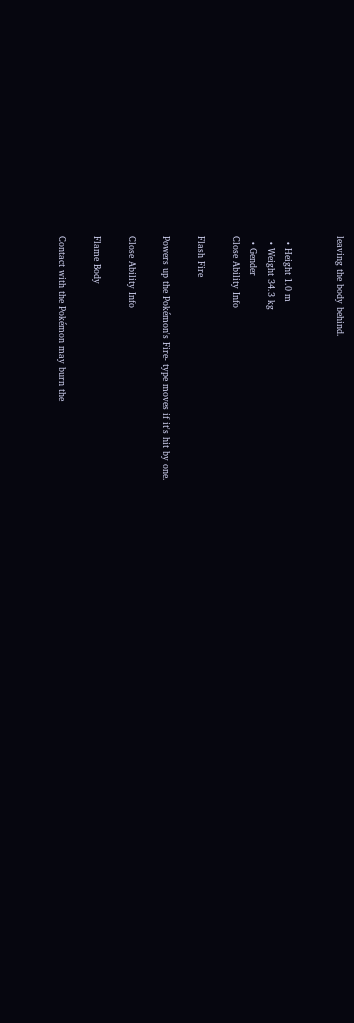leaving the body behind.


  • Height 1.0 m
  • Weight 34.3 kg
  • Gender
Close Ability Info

Flash Fire

Powers up the Pokémon's Fire- type moves if it's hit by one.

Close Ability Info

Flame Body

Contact with the Pokémon may burn the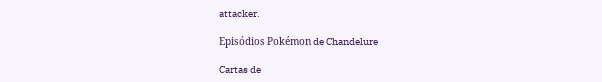attacker.

Episódios Pokémon de Chandelure

Cartas de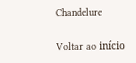Chandelure

Voltar ao início